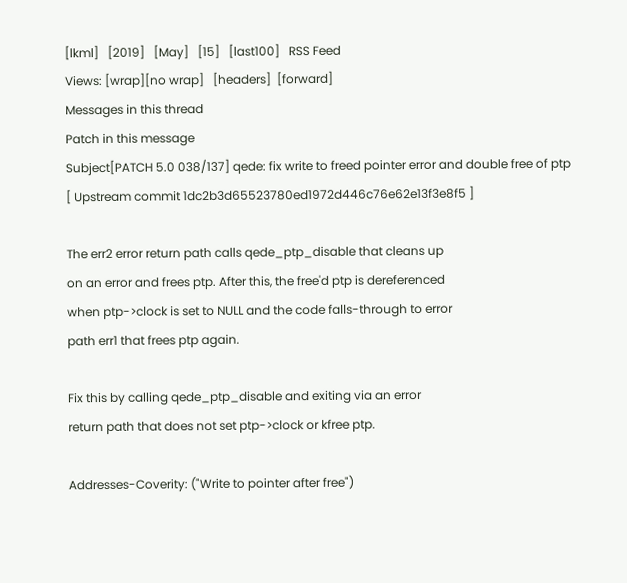[lkml]   [2019]   [May]   [15]   [last100]   RSS Feed
Views: [wrap][no wrap]   [headers]  [forward]
Messages in this thread
Patch in this message
Subject[PATCH 5.0 038/137] qede: fix write to freed pointer error and double free of ptp
[ Upstream commit 1dc2b3d65523780ed1972d446c76e62e13f3e8f5 ]

The err2 error return path calls qede_ptp_disable that cleans up
on an error and frees ptp. After this, the free'd ptp is dereferenced
when ptp->clock is set to NULL and the code falls-through to error
path err1 that frees ptp again.

Fix this by calling qede_ptp_disable and exiting via an error
return path that does not set ptp->clock or kfree ptp.

Addresses-Coverity: ("Write to pointer after free")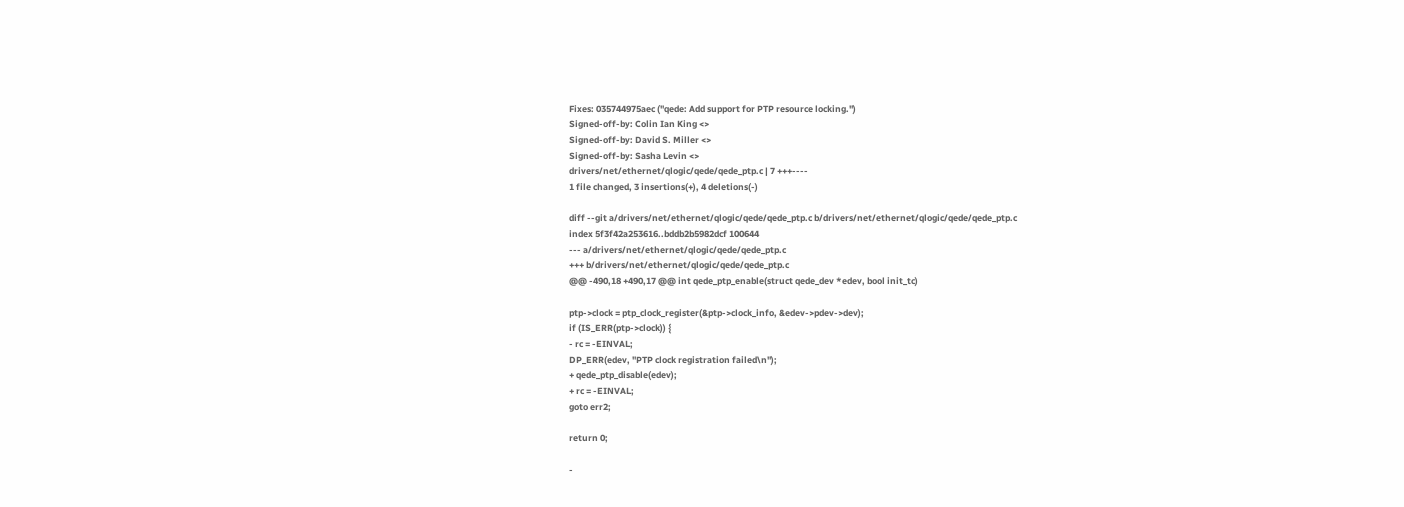Fixes: 035744975aec ("qede: Add support for PTP resource locking.")
Signed-off-by: Colin Ian King <>
Signed-off-by: David S. Miller <>
Signed-off-by: Sasha Levin <>
drivers/net/ethernet/qlogic/qede/qede_ptp.c | 7 +++----
1 file changed, 3 insertions(+), 4 deletions(-)

diff --git a/drivers/net/ethernet/qlogic/qede/qede_ptp.c b/drivers/net/ethernet/qlogic/qede/qede_ptp.c
index 5f3f42a253616..bddb2b5982dcf 100644
--- a/drivers/net/ethernet/qlogic/qede/qede_ptp.c
+++ b/drivers/net/ethernet/qlogic/qede/qede_ptp.c
@@ -490,18 +490,17 @@ int qede_ptp_enable(struct qede_dev *edev, bool init_tc)

ptp->clock = ptp_clock_register(&ptp->clock_info, &edev->pdev->dev);
if (IS_ERR(ptp->clock)) {
- rc = -EINVAL;
DP_ERR(edev, "PTP clock registration failed\n");
+ qede_ptp_disable(edev);
+ rc = -EINVAL;
goto err2;

return 0;

-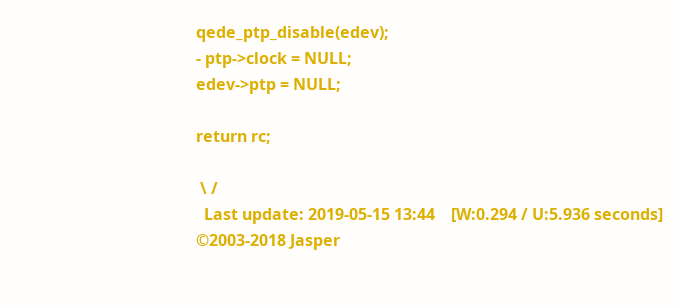qede_ptp_disable(edev);
- ptp->clock = NULL;
edev->ptp = NULL;

return rc;

 \ /
  Last update: 2019-05-15 13:44    [W:0.294 / U:5.936 seconds]
©2003-2018 Jasper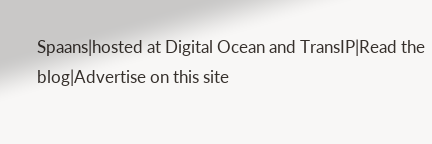Spaans|hosted at Digital Ocean and TransIP|Read the blog|Advertise on this site